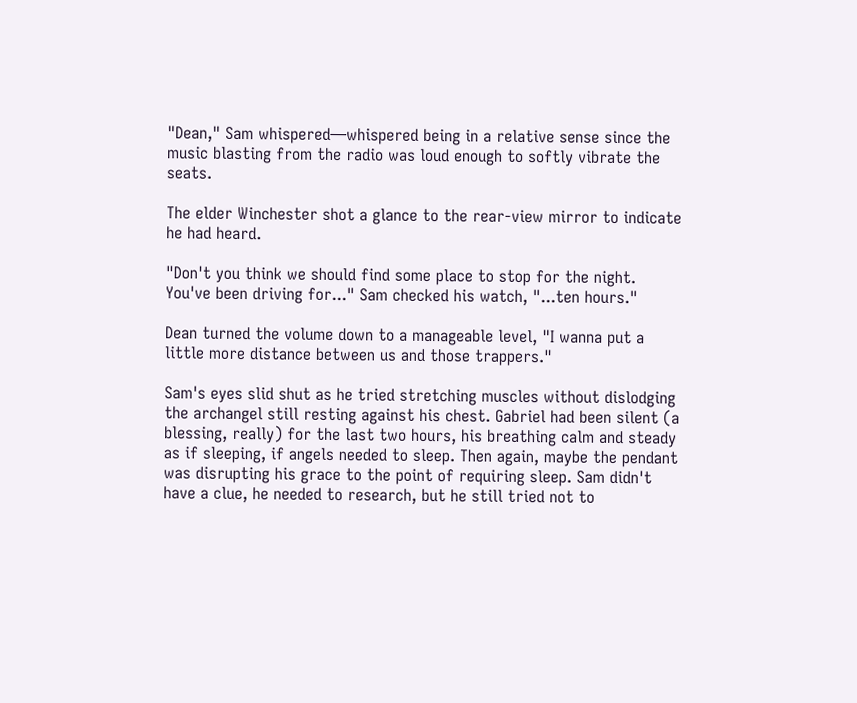"Dean," Sam whispered—whispered being in a relative sense since the music blasting from the radio was loud enough to softly vibrate the seats.

The elder Winchester shot a glance to the rear-view mirror to indicate he had heard.

"Don't you think we should find some place to stop for the night. You've been driving for..." Sam checked his watch, "...ten hours."

Dean turned the volume down to a manageable level, "I wanna put a little more distance between us and those trappers."

Sam's eyes slid shut as he tried stretching muscles without dislodging the archangel still resting against his chest. Gabriel had been silent (a blessing, really) for the last two hours, his breathing calm and steady as if sleeping, if angels needed to sleep. Then again, maybe the pendant was disrupting his grace to the point of requiring sleep. Sam didn't have a clue, he needed to research, but he still tried not to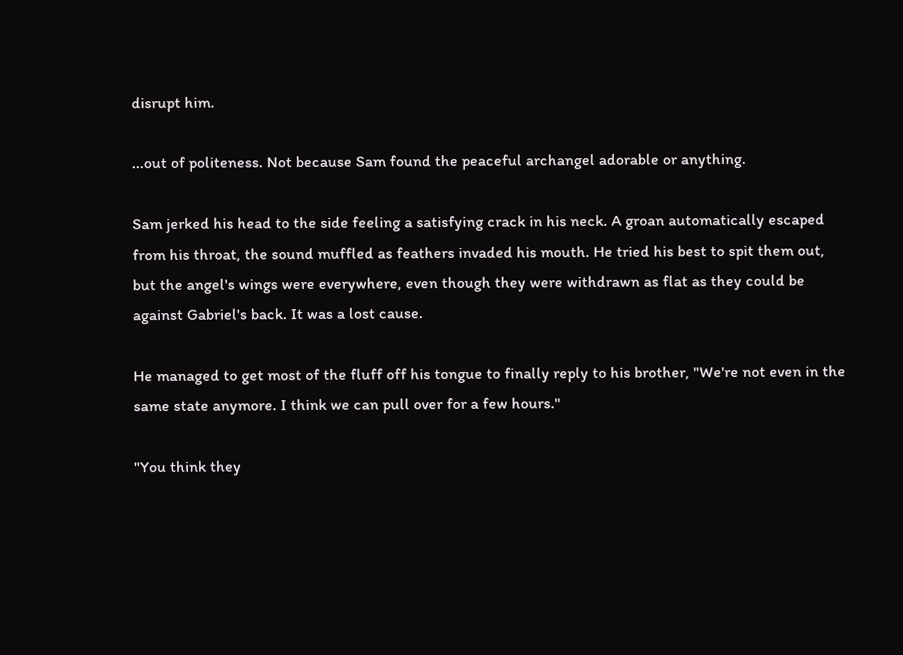disrupt him.

...out of politeness. Not because Sam found the peaceful archangel adorable or anything.

Sam jerked his head to the side feeling a satisfying crack in his neck. A groan automatically escaped from his throat, the sound muffled as feathers invaded his mouth. He tried his best to spit them out, but the angel's wings were everywhere, even though they were withdrawn as flat as they could be against Gabriel's back. It was a lost cause.

He managed to get most of the fluff off his tongue to finally reply to his brother, "We're not even in the same state anymore. I think we can pull over for a few hours."

"You think they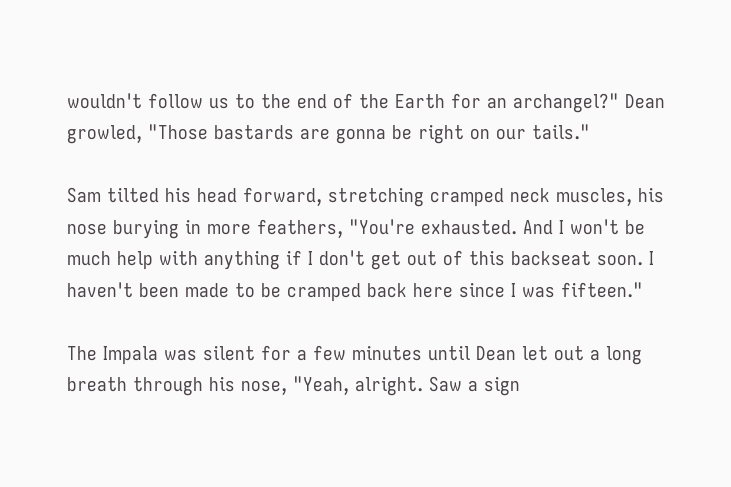wouldn't follow us to the end of the Earth for an archangel?" Dean growled, "Those bastards are gonna be right on our tails."

Sam tilted his head forward, stretching cramped neck muscles, his nose burying in more feathers, "You're exhausted. And I won't be much help with anything if I don't get out of this backseat soon. I haven't been made to be cramped back here since I was fifteen."

The Impala was silent for a few minutes until Dean let out a long breath through his nose, "Yeah, alright. Saw a sign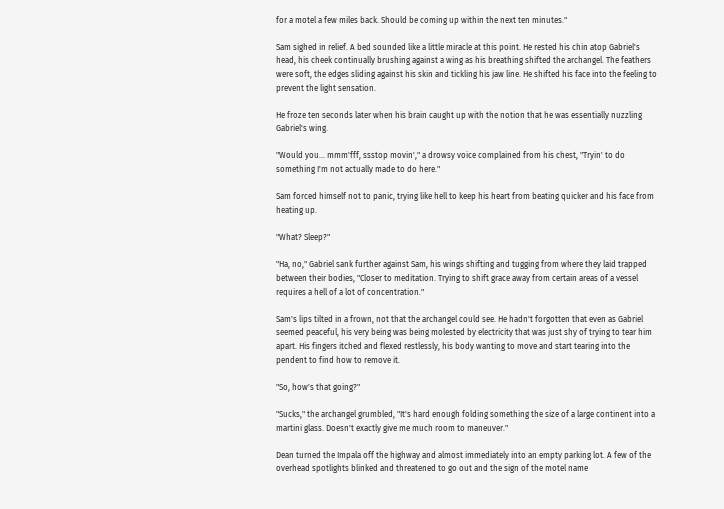for a motel a few miles back. Should be coming up within the next ten minutes."

Sam sighed in relief. A bed sounded like a little miracle at this point. He rested his chin atop Gabriel's head, his cheek continually brushing against a wing as his breathing shifted the archangel. The feathers were soft, the edges sliding against his skin and tickling his jaw line. He shifted his face into the feeling to prevent the light sensation.

He froze ten seconds later when his brain caught up with the notion that he was essentially nuzzling Gabriel's wing.

"Would you... mmm'fff, ssstop movin'," a drowsy voice complained from his chest, "Tryin' to do something I'm not actually made to do here."

Sam forced himself not to panic, trying like hell to keep his heart from beating quicker and his face from heating up.

"What? Sleep?"

"Ha, no," Gabriel sank further against Sam, his wings shifting and tugging from where they laid trapped between their bodies, "Closer to meditation. Trying to shift grace away from certain areas of a vessel requires a hell of a lot of concentration."

Sam's lips tilted in a frown, not that the archangel could see. He hadn't forgotten that even as Gabriel seemed peaceful, his very being was being molested by electricity that was just shy of trying to tear him apart. His fingers itched and flexed restlessly, his body wanting to move and start tearing into the pendent to find how to remove it.

"So, how's that going?"

"Sucks," the archangel grumbled, "It's hard enough folding something the size of a large continent into a martini glass. Doesn't exactly give me much room to maneuver."

Dean turned the Impala off the highway and almost immediately into an empty parking lot. A few of the overhead spotlights blinked and threatened to go out and the sign of the motel name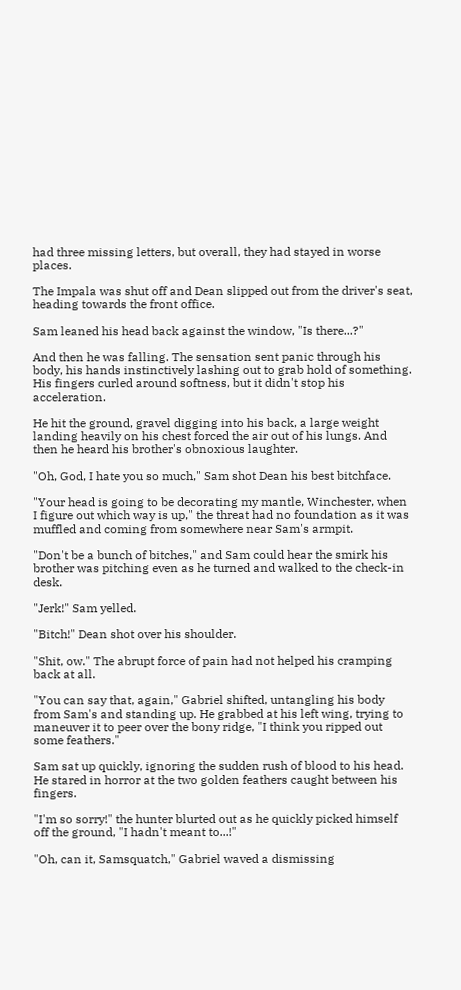had three missing letters, but overall, they had stayed in worse places.

The Impala was shut off and Dean slipped out from the driver's seat, heading towards the front office.

Sam leaned his head back against the window, "Is there...?"

And then he was falling. The sensation sent panic through his body, his hands instinctively lashing out to grab hold of something. His fingers curled around softness, but it didn't stop his acceleration.

He hit the ground, gravel digging into his back, a large weight landing heavily on his chest forced the air out of his lungs. And then he heard his brother's obnoxious laughter.

"Oh, God, I hate you so much," Sam shot Dean his best bitchface.

"Your head is going to be decorating my mantle, Winchester, when I figure out which way is up," the threat had no foundation as it was muffled and coming from somewhere near Sam's armpit.

"Don't be a bunch of bitches," and Sam could hear the smirk his brother was pitching even as he turned and walked to the check-in desk.

"Jerk!" Sam yelled.

"Bitch!" Dean shot over his shoulder.

"Shit, ow." The abrupt force of pain had not helped his cramping back at all.

"You can say that, again," Gabriel shifted, untangling his body from Sam's and standing up. He grabbed at his left wing, trying to maneuver it to peer over the bony ridge, "I think you ripped out some feathers."

Sam sat up quickly, ignoring the sudden rush of blood to his head. He stared in horror at the two golden feathers caught between his fingers.

"I'm so sorry!" the hunter blurted out as he quickly picked himself off the ground, "I hadn't meant to...!"

"Oh, can it, Samsquatch," Gabriel waved a dismissing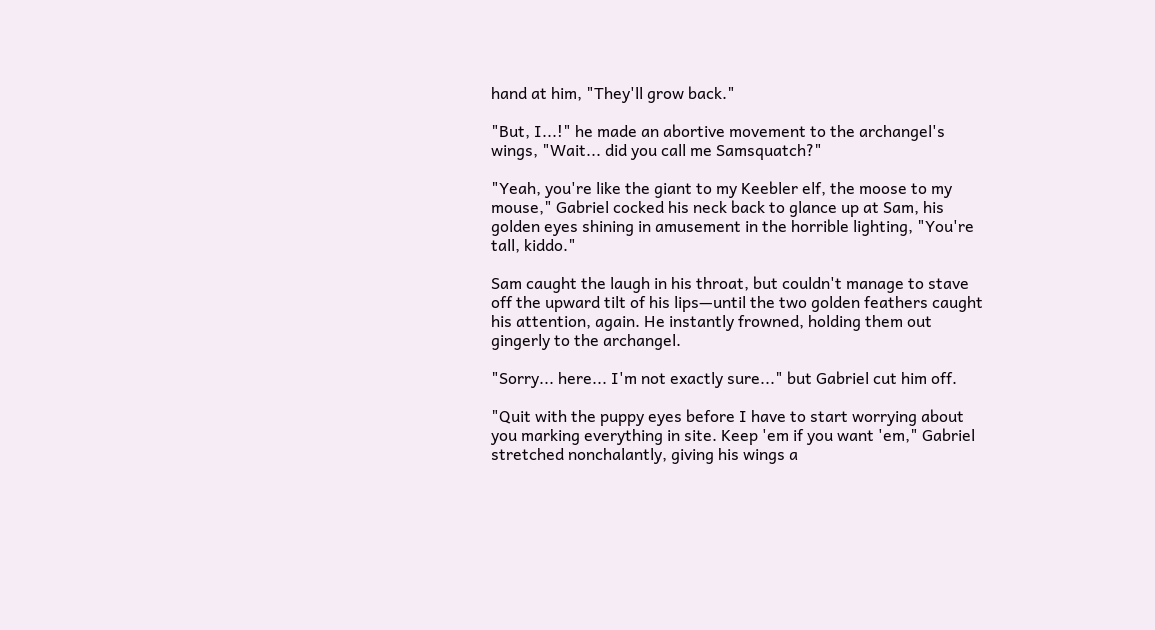hand at him, "They'll grow back."

"But, I...!" he made an abortive movement to the archangel's wings, "Wait... did you call me Samsquatch?"

"Yeah, you're like the giant to my Keebler elf, the moose to my mouse," Gabriel cocked his neck back to glance up at Sam, his golden eyes shining in amusement in the horrible lighting, "You're tall, kiddo."

Sam caught the laugh in his throat, but couldn't manage to stave off the upward tilt of his lips—until the two golden feathers caught his attention, again. He instantly frowned, holding them out gingerly to the archangel.

"Sorry... here... I'm not exactly sure..." but Gabriel cut him off.

"Quit with the puppy eyes before I have to start worrying about you marking everything in site. Keep 'em if you want 'em," Gabriel stretched nonchalantly, giving his wings a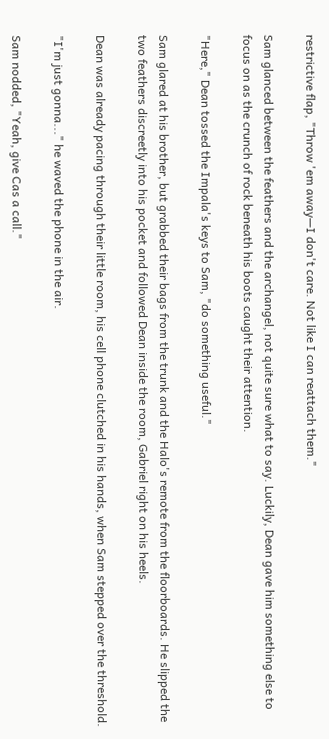restrictive flap, "Throw 'em away—I don't care. Not like I can reattach them."

Sam glanced between the feathers and the archangel, not quite sure what to say. Luckily, Dean gave him something else to focus on as the crunch of rock beneath his boots caught their attention.

"Here," Dean tossed the Impala's keys to Sam, "do something useful."

Sam glared at his brother, but grabbed their bags from the trunk and the Halo's remote from the floorboards. He slipped the two feathers discreetly into his pocket and followed Dean inside the room, Gabriel right on his heels.

Dean was already pacing through their little room, his cell phone clutched in his hands, when Sam stepped over the threshold.

"I'm just gonna..." he waved the phone in the air.

Sam nodded, "Yeah, give Cas a call."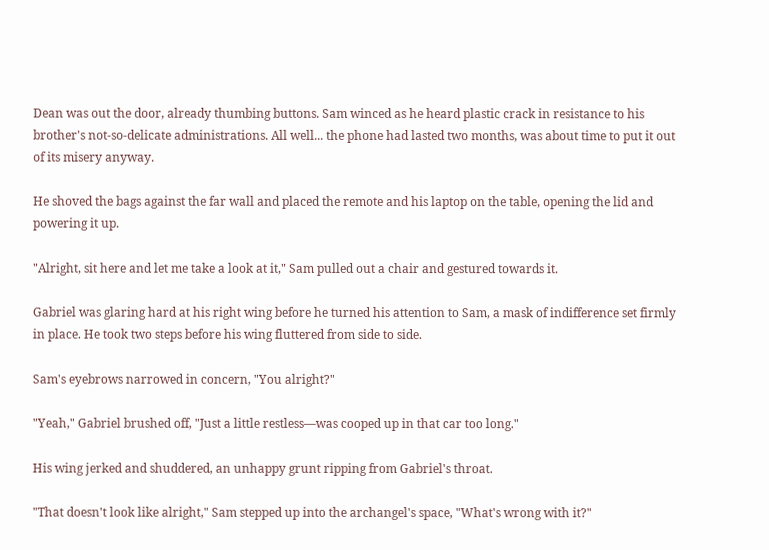Dean was out the door, already thumbing buttons. Sam winced as he heard plastic crack in resistance to his brother's not-so-delicate administrations. All well... the phone had lasted two months, was about time to put it out of its misery anyway.

He shoved the bags against the far wall and placed the remote and his laptop on the table, opening the lid and powering it up.

"Alright, sit here and let me take a look at it," Sam pulled out a chair and gestured towards it.

Gabriel was glaring hard at his right wing before he turned his attention to Sam, a mask of indifference set firmly in place. He took two steps before his wing fluttered from side to side.

Sam's eyebrows narrowed in concern, "You alright?"

"Yeah," Gabriel brushed off, "Just a little restless—was cooped up in that car too long."

His wing jerked and shuddered, an unhappy grunt ripping from Gabriel's throat.

"That doesn't look like alright," Sam stepped up into the archangel's space, "What's wrong with it?"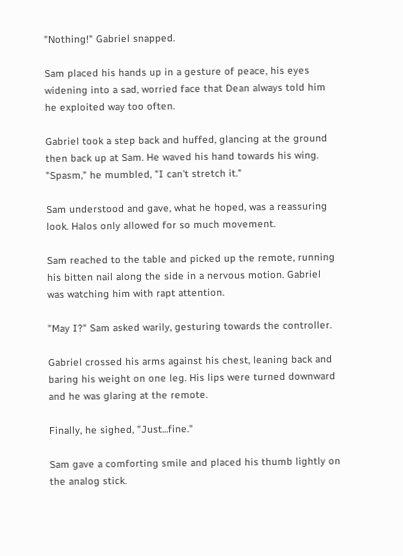"Nothing!" Gabriel snapped.

Sam placed his hands up in a gesture of peace, his eyes widening into a sad, worried face that Dean always told him he exploited way too often.

Gabriel took a step back and huffed, glancing at the ground then back up at Sam. He waved his hand towards his wing. "Spasm," he mumbled, "I can't stretch it."

Sam understood and gave, what he hoped, was a reassuring look. Halos only allowed for so much movement.

Sam reached to the table and picked up the remote, running his bitten nail along the side in a nervous motion. Gabriel was watching him with rapt attention.

"May I?" Sam asked warily, gesturing towards the controller.

Gabriel crossed his arms against his chest, leaning back and baring his weight on one leg. His lips were turned downward and he was glaring at the remote.

Finally, he sighed, "Just...fine."

Sam gave a comforting smile and placed his thumb lightly on the analog stick.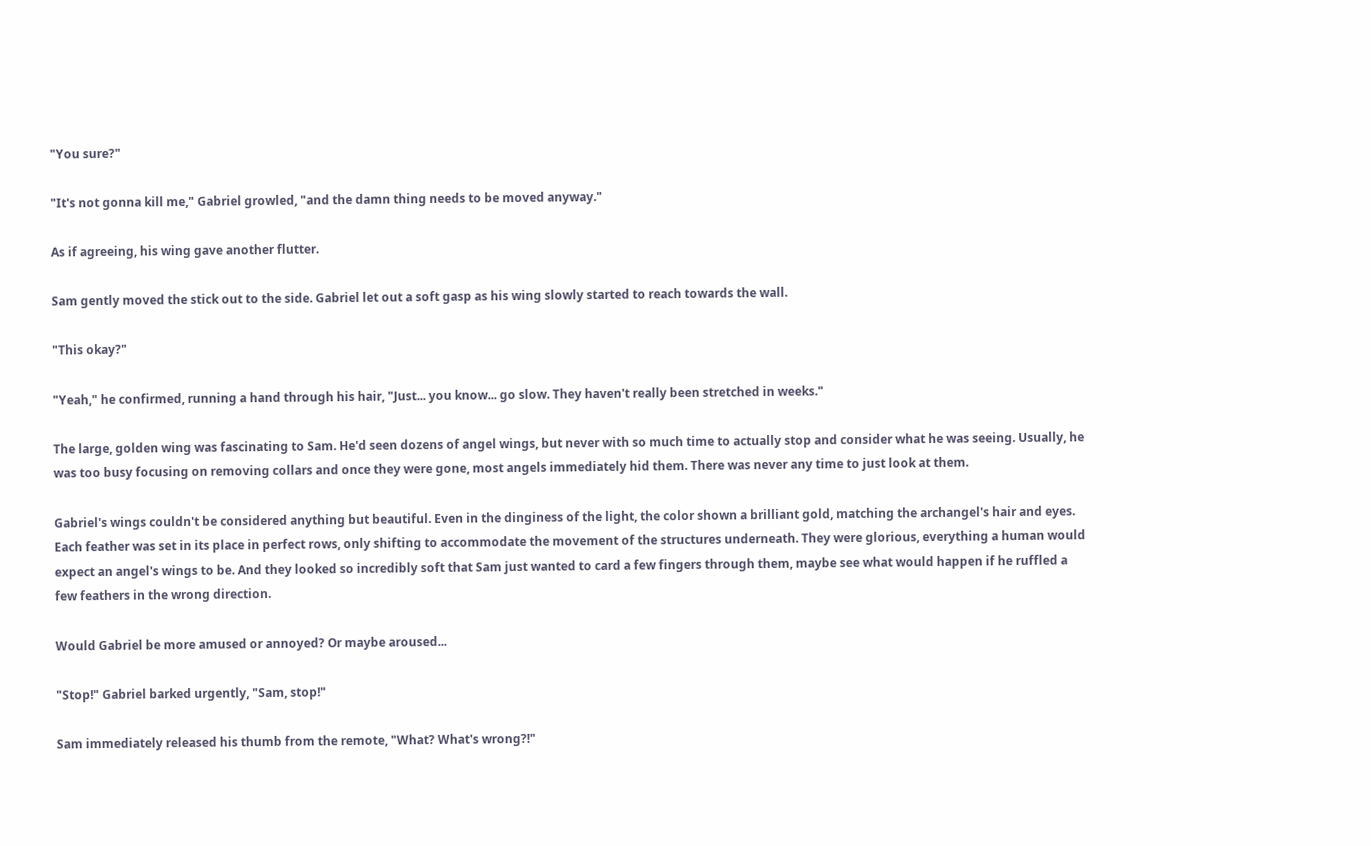"You sure?"

"It's not gonna kill me," Gabriel growled, "and the damn thing needs to be moved anyway."

As if agreeing, his wing gave another flutter.

Sam gently moved the stick out to the side. Gabriel let out a soft gasp as his wing slowly started to reach towards the wall.

"This okay?"

"Yeah," he confirmed, running a hand through his hair, "Just... you know... go slow. They haven't really been stretched in weeks."

The large, golden wing was fascinating to Sam. He'd seen dozens of angel wings, but never with so much time to actually stop and consider what he was seeing. Usually, he was too busy focusing on removing collars and once they were gone, most angels immediately hid them. There was never any time to just look at them.

Gabriel's wings couldn't be considered anything but beautiful. Even in the dinginess of the light, the color shown a brilliant gold, matching the archangel's hair and eyes. Each feather was set in its place in perfect rows, only shifting to accommodate the movement of the structures underneath. They were glorious, everything a human would expect an angel's wings to be. And they looked so incredibly soft that Sam just wanted to card a few fingers through them, maybe see what would happen if he ruffled a few feathers in the wrong direction.

Would Gabriel be more amused or annoyed? Or maybe aroused...

"Stop!" Gabriel barked urgently, "Sam, stop!"

Sam immediately released his thumb from the remote, "What? What's wrong?!"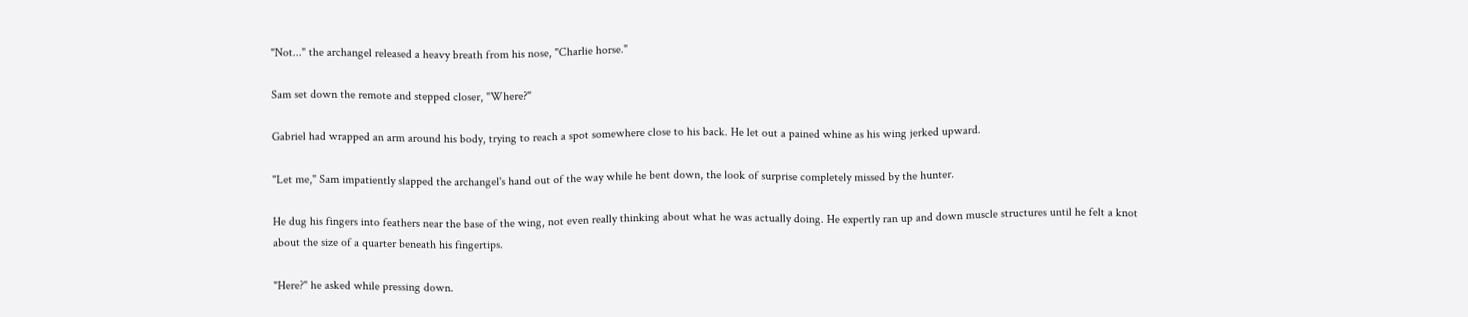"Not..." the archangel released a heavy breath from his nose, "Charlie horse."

Sam set down the remote and stepped closer, "Where?"

Gabriel had wrapped an arm around his body, trying to reach a spot somewhere close to his back. He let out a pained whine as his wing jerked upward.

"Let me," Sam impatiently slapped the archangel's hand out of the way while he bent down, the look of surprise completely missed by the hunter.

He dug his fingers into feathers near the base of the wing, not even really thinking about what he was actually doing. He expertly ran up and down muscle structures until he felt a knot about the size of a quarter beneath his fingertips.

"Here?" he asked while pressing down.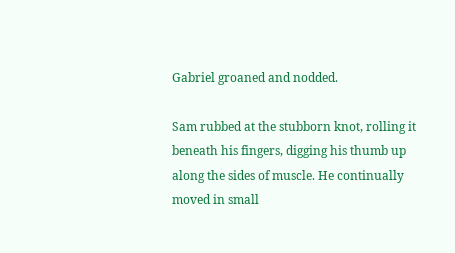Gabriel groaned and nodded.

Sam rubbed at the stubborn knot, rolling it beneath his fingers, digging his thumb up along the sides of muscle. He continually moved in small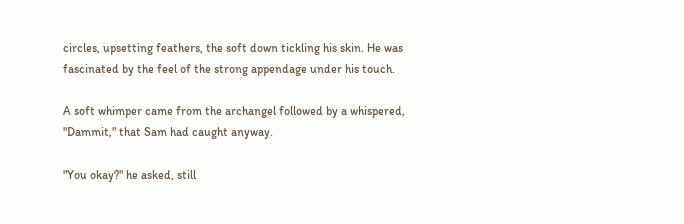circles, upsetting feathers, the soft down tickling his skin. He was fascinated by the feel of the strong appendage under his touch.

A soft whimper came from the archangel followed by a whispered, "Dammit," that Sam had caught anyway.

"You okay?" he asked, still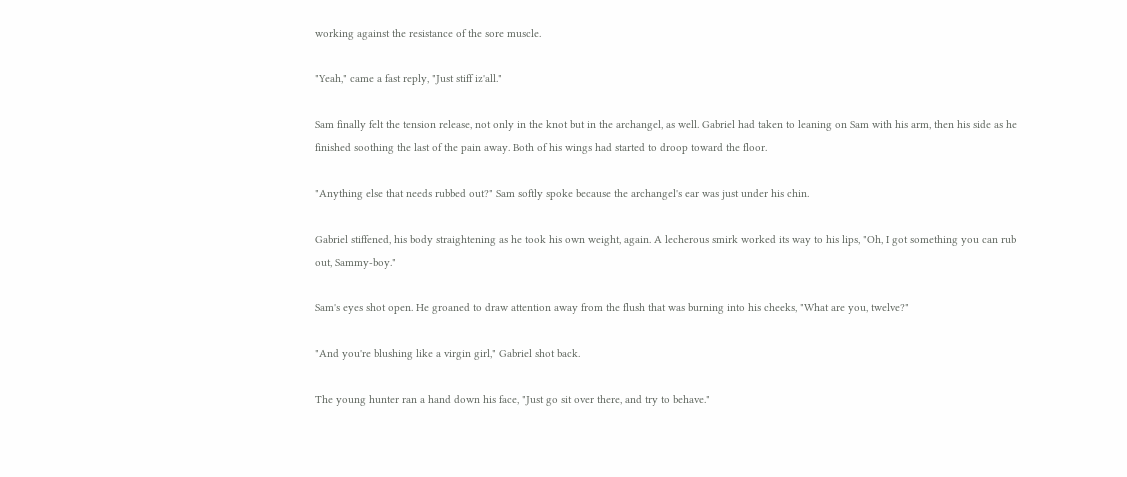working against the resistance of the sore muscle.

"Yeah," came a fast reply, "Just stiff iz'all."

Sam finally felt the tension release, not only in the knot but in the archangel, as well. Gabriel had taken to leaning on Sam with his arm, then his side as he finished soothing the last of the pain away. Both of his wings had started to droop toward the floor.

"Anything else that needs rubbed out?" Sam softly spoke because the archangel's ear was just under his chin.

Gabriel stiffened, his body straightening as he took his own weight, again. A lecherous smirk worked its way to his lips, "Oh, I got something you can rub out, Sammy-boy."

Sam's eyes shot open. He groaned to draw attention away from the flush that was burning into his cheeks, "What are you, twelve?"

"And you're blushing like a virgin girl," Gabriel shot back.

The young hunter ran a hand down his face, "Just go sit over there, and try to behave."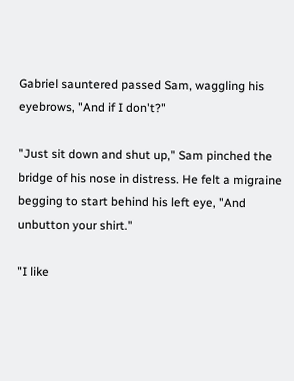Gabriel sauntered passed Sam, waggling his eyebrows, "And if I don't?"

"Just sit down and shut up," Sam pinched the bridge of his nose in distress. He felt a migraine begging to start behind his left eye, "And unbutton your shirt."

"I like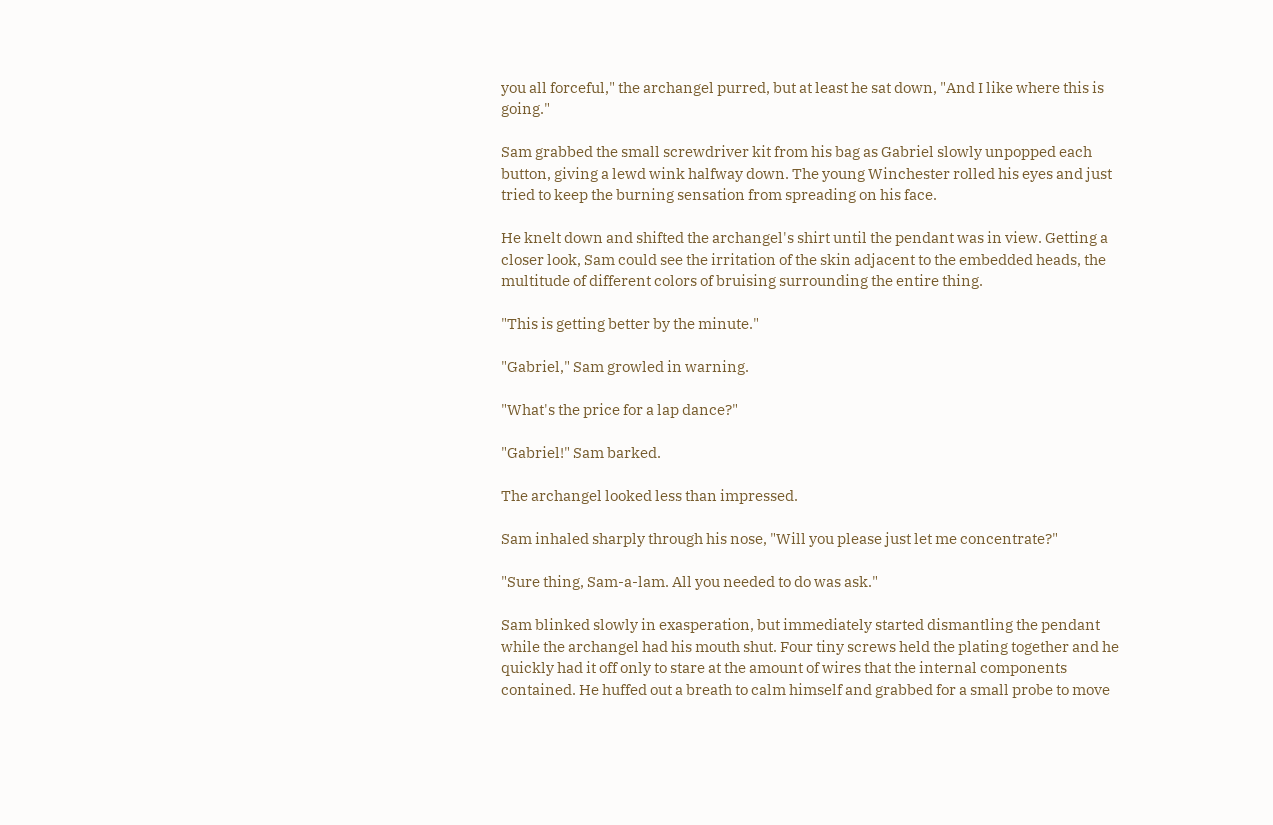you all forceful," the archangel purred, but at least he sat down, "And I like where this is going."

Sam grabbed the small screwdriver kit from his bag as Gabriel slowly unpopped each button, giving a lewd wink halfway down. The young Winchester rolled his eyes and just tried to keep the burning sensation from spreading on his face.

He knelt down and shifted the archangel's shirt until the pendant was in view. Getting a closer look, Sam could see the irritation of the skin adjacent to the embedded heads, the multitude of different colors of bruising surrounding the entire thing.

"This is getting better by the minute."

"Gabriel," Sam growled in warning.

"What's the price for a lap dance?"

"Gabriel!" Sam barked.

The archangel looked less than impressed.

Sam inhaled sharply through his nose, "Will you please just let me concentrate?"

"Sure thing, Sam-a-lam. All you needed to do was ask."

Sam blinked slowly in exasperation, but immediately started dismantling the pendant while the archangel had his mouth shut. Four tiny screws held the plating together and he quickly had it off only to stare at the amount of wires that the internal components contained. He huffed out a breath to calm himself and grabbed for a small probe to move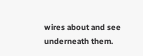wires about and see underneath them.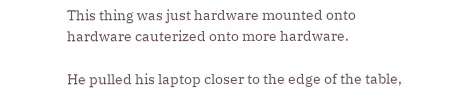This thing was just hardware mounted onto hardware cauterized onto more hardware.

He pulled his laptop closer to the edge of the table,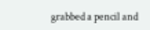grabbed a pencil and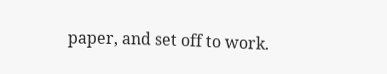paper, and set off to work.